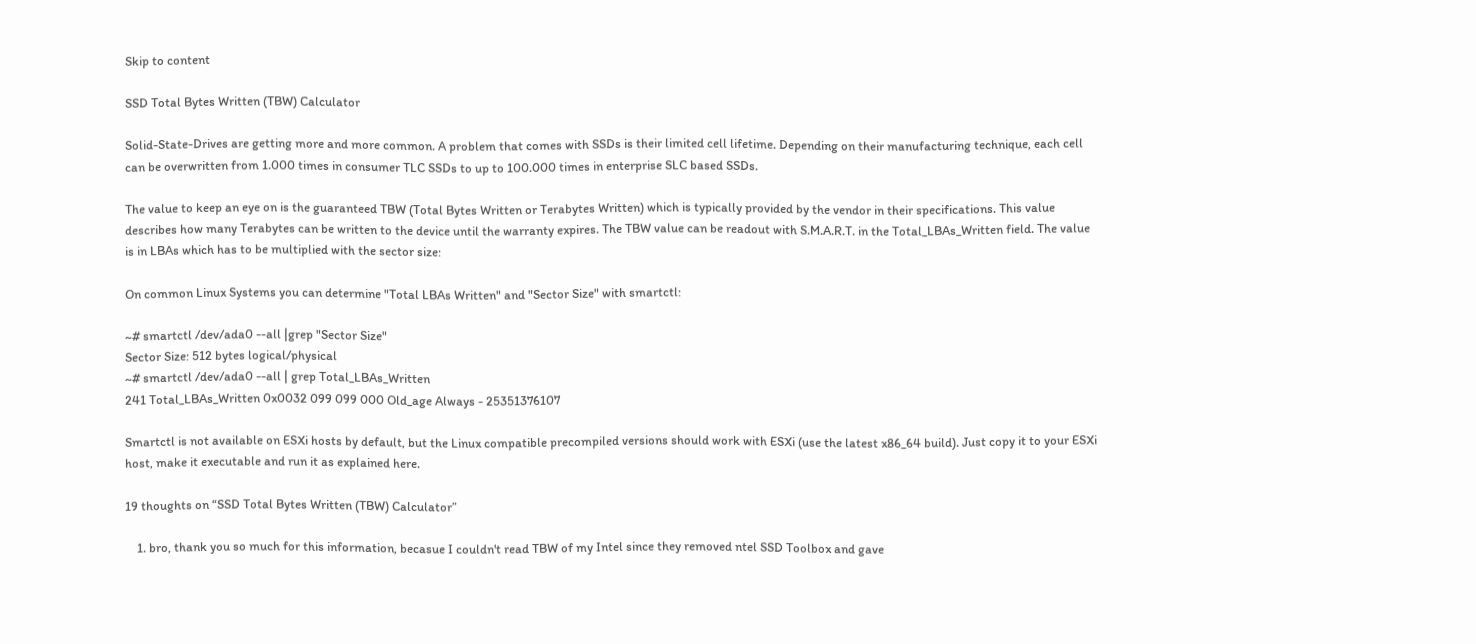Skip to content

SSD Total Bytes Written (TBW) Calculator

Solid-State-Drives are getting more and more common. A problem that comes with SSDs is their limited cell lifetime. Depending on their manufacturing technique, each cell can be overwritten from 1.000 times in consumer TLC SSDs to up to 100.000 times in enterprise SLC based SSDs.

The value to keep an eye on is the guaranteed TBW (Total Bytes Written or Terabytes Written) which is typically provided by the vendor in their specifications. This value describes how many Terabytes can be written to the device until the warranty expires. The TBW value can be readout with S.M.A.R.T. in the Total_LBAs_Written field. The value is in LBAs which has to be multiplied with the sector size:

On common Linux Systems you can determine "Total LBAs Written" and "Sector Size" with smartctl:

~# smartctl /dev/ada0 --all |grep "Sector Size"
Sector Size: 512 bytes logical/physical
~# smartctl /dev/ada0 --all | grep Total_LBAs_Written
241 Total_LBAs_Written 0x0032 099 099 000 Old_age Always - 25351376107

Smartctl is not available on ESXi hosts by default, but the Linux compatible precompiled versions should work with ESXi (use the latest x86_64 build). Just copy it to your ESXi host, make it executable and run it as explained here.

19 thoughts on “SSD Total Bytes Written (TBW) Calculator”

    1. bro, thank you so much for this information, becasue I couldn't read TBW of my Intel since they removed ntel SSD Toolbox and gave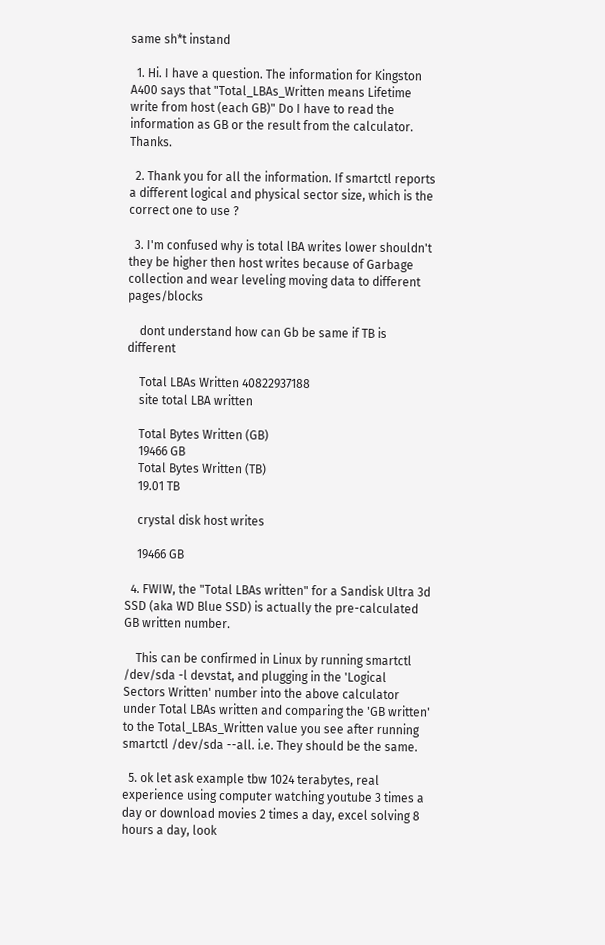same sh*t instand

  1. Hi. I have a question. The information for Kingston A400 says that "Total_LBAs_Written means Lifetime write from host (each GB)" Do I have to read the information as GB or the result from the calculator. Thanks.

  2. Thank you for all the information. If smartctl reports a different logical and physical sector size, which is the correct one to use ?

  3. I'm confused why is total lBA writes lower shouldn't they be higher then host writes because of Garbage collection and wear leveling moving data to different pages/blocks

    dont understand how can Gb be same if TB is different

    Total LBAs Written 40822937188
    site total LBA written

    Total Bytes Written (GB)
    19466 GB
    Total Bytes Written (TB)
    19.01 TB

    crystal disk host writes

    19466 GB

  4. FWIW, the "Total LBAs written" for a Sandisk Ultra 3d SSD (aka WD Blue SSD) is actually the pre-calculated GB written number.

    This can be confirmed in Linux by running smartctl /dev/sda -l devstat, and plugging in the 'Logical Sectors Written' number into the above calculator under Total LBAs written and comparing the 'GB written' to the Total_LBAs_Written value you see after running smartctl /dev/sda --all. i.e. They should be the same.

  5. ok let ask example tbw 1024 terabytes, real experience using computer watching youtube 3 times a day or download movies 2 times a day, excel solving 8 hours a day, look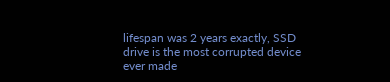lifespan was 2 years exactly, SSD drive is the most corrupted device ever made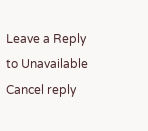Leave a Reply to Unavailable Cancel reply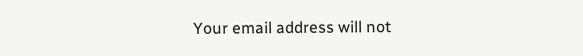Your email address will not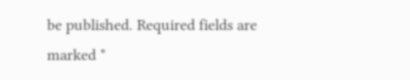be published. Required fields are marked *